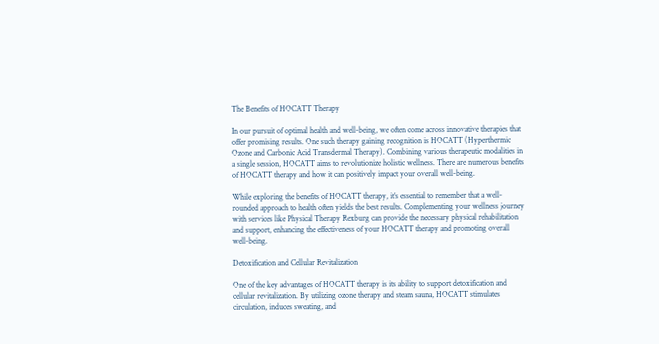The Benefits of HOCATT Therapy

In our pursuit of optimal health and well-being, we often come across innovative therapies that offer promising results. One such therapy gaining recognition is HOCATT (Hyperthermic Ozone and Carbonic Acid Transdermal Therapy). Combining various therapeutic modalities in a single session, HOCATT aims to revolutionize holistic wellness. There are numerous benefits of HOCATT therapy and how it can positively impact your overall well-being.

While exploring the benefits of HOCATT therapy, it’s essential to remember that a well-rounded approach to health often yields the best results. Complementing your wellness journey with services like Physical Therapy Rexburg can provide the necessary physical rehabilitation and support, enhancing the effectiveness of your HOCATT therapy and promoting overall well-being.

Detoxification and Cellular Revitalization

One of the key advantages of HOCATT therapy is its ability to support detoxification and cellular revitalization. By utilizing ozone therapy and steam sauna, HOCATT stimulates circulation, induces sweating, and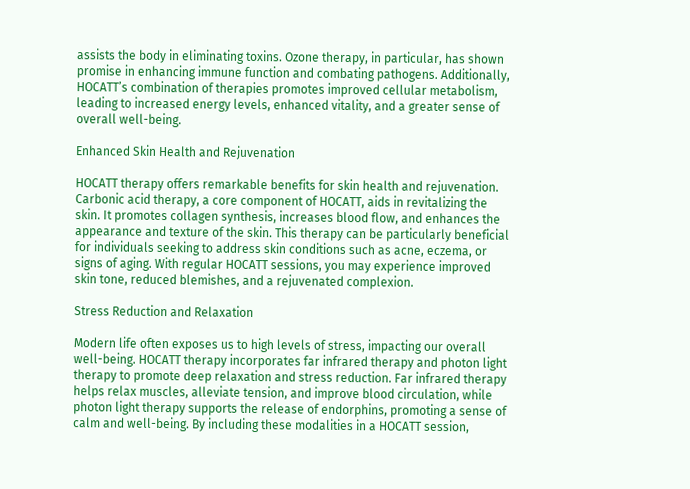assists the body in eliminating toxins. Ozone therapy, in particular, has shown promise in enhancing immune function and combating pathogens. Additionally, HOCATT’s combination of therapies promotes improved cellular metabolism, leading to increased energy levels, enhanced vitality, and a greater sense of overall well-being.

Enhanced Skin Health and Rejuvenation

HOCATT therapy offers remarkable benefits for skin health and rejuvenation. Carbonic acid therapy, a core component of HOCATT, aids in revitalizing the skin. It promotes collagen synthesis, increases blood flow, and enhances the appearance and texture of the skin. This therapy can be particularly beneficial for individuals seeking to address skin conditions such as acne, eczema, or signs of aging. With regular HOCATT sessions, you may experience improved skin tone, reduced blemishes, and a rejuvenated complexion.

Stress Reduction and Relaxation

Modern life often exposes us to high levels of stress, impacting our overall well-being. HOCATT therapy incorporates far infrared therapy and photon light therapy to promote deep relaxation and stress reduction. Far infrared therapy helps relax muscles, alleviate tension, and improve blood circulation, while photon light therapy supports the release of endorphins, promoting a sense of calm and well-being. By including these modalities in a HOCATT session,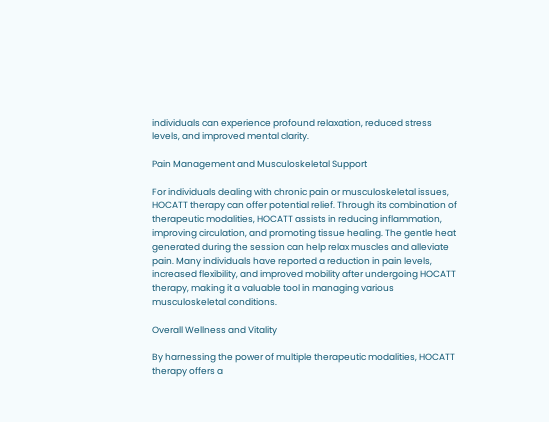individuals can experience profound relaxation, reduced stress levels, and improved mental clarity.

Pain Management and Musculoskeletal Support

For individuals dealing with chronic pain or musculoskeletal issues, HOCATT therapy can offer potential relief. Through its combination of therapeutic modalities, HOCATT assists in reducing inflammation, improving circulation, and promoting tissue healing. The gentle heat generated during the session can help relax muscles and alleviate pain. Many individuals have reported a reduction in pain levels, increased flexibility, and improved mobility after undergoing HOCATT therapy, making it a valuable tool in managing various musculoskeletal conditions.

Overall Wellness and Vitality

By harnessing the power of multiple therapeutic modalities, HOCATT therapy offers a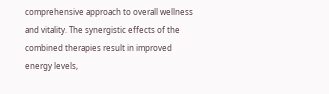comprehensive approach to overall wellness and vitality. The synergistic effects of the combined therapies result in improved energy levels,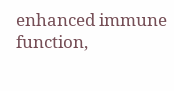enhanced immune function,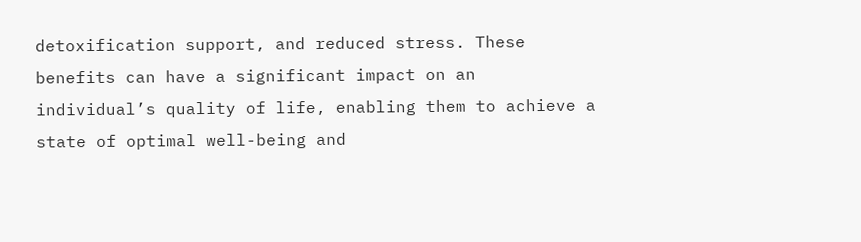detoxification support, and reduced stress. These benefits can have a significant impact on an individual’s quality of life, enabling them to achieve a state of optimal well-being and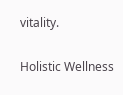vitality.

Holistic Wellness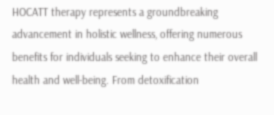HOCATT therapy represents a groundbreaking advancement in holistic wellness, offering numerous benefits for individuals seeking to enhance their overall health and well-being. From detoxification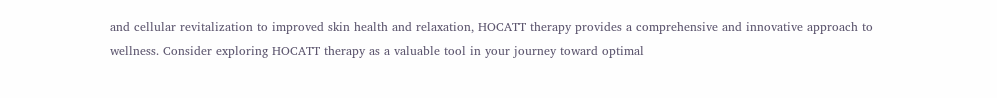and cellular revitalization to improved skin health and relaxation, HOCATT therapy provides a comprehensive and innovative approach to wellness. Consider exploring HOCATT therapy as a valuable tool in your journey toward optimal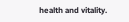health and vitality.